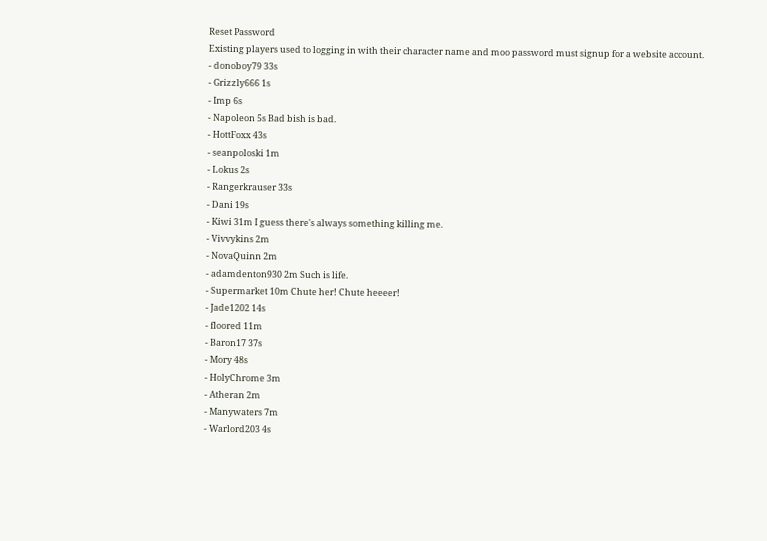Reset Password
Existing players used to logging in with their character name and moo password must signup for a website account.
- donoboy79 33s
- Grizzly666 1s
- Imp 6s
- Napoleon 5s Bad bish is bad.
- HottFoxx 43s
- seanpoloski 1m
- Lokus 2s
- Rangerkrauser 33s
- Dani 19s
- Kiwi 31m I guess there's always something killing me.
- Vivvykins 2m
- NovaQuinn 2m
- adamdenton930 2m Such is life.
- Supermarket 10m Chute her! Chute heeeer!
- Jade1202 14s
- floored 11m
- Baron17 37s
- Mory 48s
- HolyChrome 3m
- Atheran 2m
- Manywaters 7m
- Warlord203 4s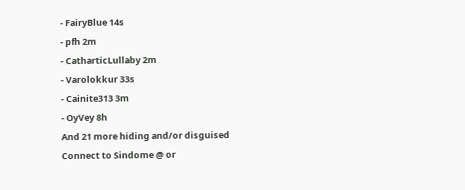- FairyBlue 14s
- pfh 2m
- CatharticLullaby 2m
- Varolokkur 33s
- Cainite313 3m
- OyVey 8h
And 21 more hiding and/or disguised
Connect to Sindome @ or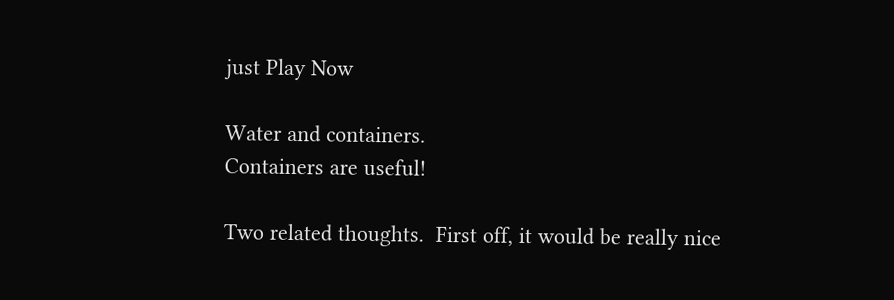just Play Now

Water and containers.
Containers are useful!

Two related thoughts.  First off, it would be really nice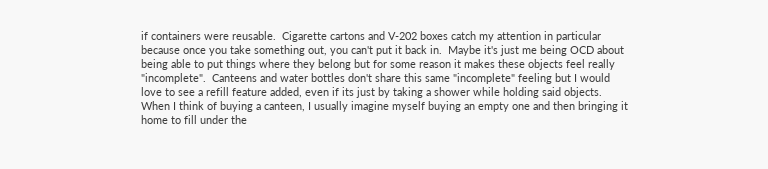if containers were reusable.  Cigarette cartons and V-202 boxes catch my attention in particular because once you take something out, you can't put it back in.  Maybe it's just me being OCD about being able to put things where they belong but for some reason it makes these objects feel really "incomplete".  Canteens and water bottles don't share this same "incomplete" feeling but I would love to see a refill feature added, even if its just by taking a shower while holding said objects.  When I think of buying a canteen, I usually imagine myself buying an empty one and then bringing it home to fill under the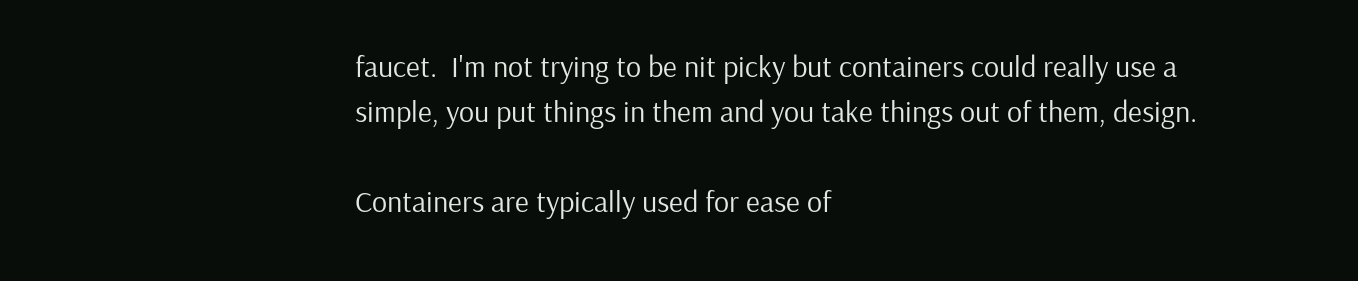faucet.  I'm not trying to be nit picky but containers could really use a simple, you put things in them and you take things out of them, design.

Containers are typically used for ease of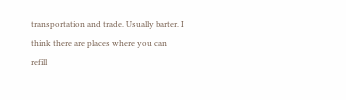transportation and trade. Usually barter. I think there are places where you can refill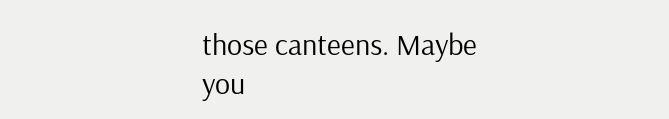those canteens. Maybe you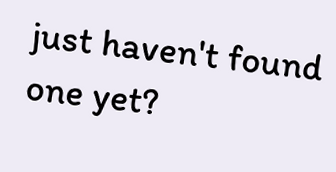just haven't found one yet?